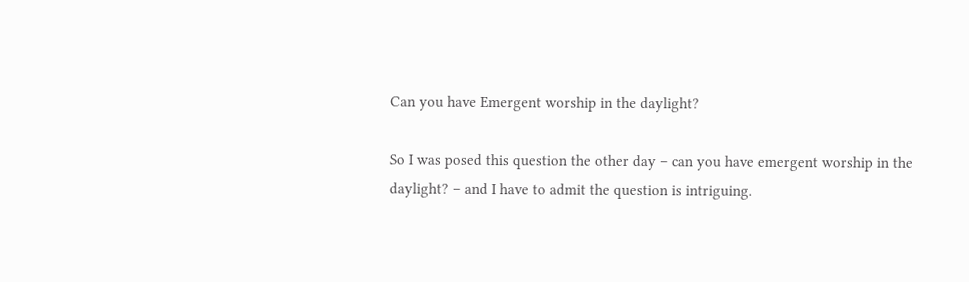Can you have Emergent worship in the daylight?

So I was posed this question the other day – can you have emergent worship in the daylight? – and I have to admit the question is intriguing.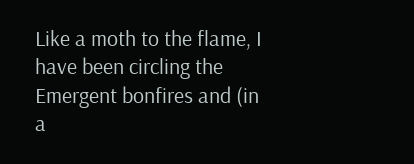Like a moth to the flame, I have been circling the Emergent bonfires and (in a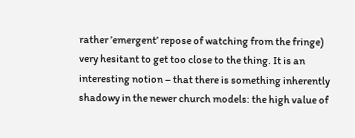rather ’emergent’ repose of watching from the fringe) very hesitant to get too close to the thing. It is an interesting notion – that there is something inherently shadowy in the newer church models: the high value of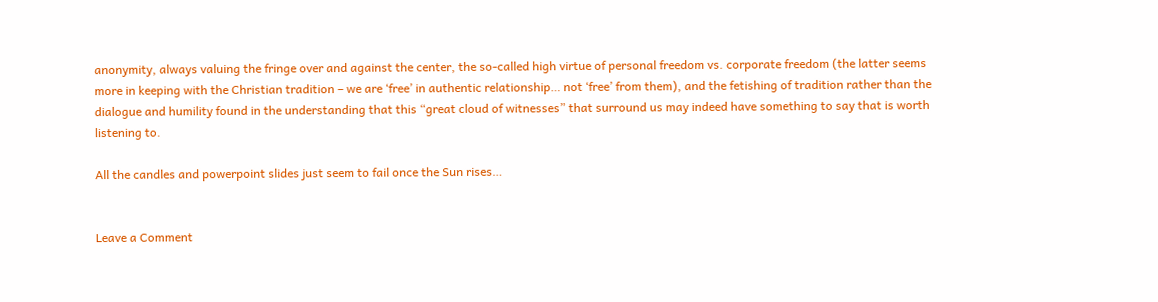anonymity, always valuing the fringe over and against the center, the so-called high virtue of personal freedom vs. corporate freedom (the latter seems more in keeping with the Christian tradition – we are ‘free’ in authentic relationship… not ‘free’ from them), and the fetishing of tradition rather than the dialogue and humility found in the understanding that this “great cloud of witnesses” that surround us may indeed have something to say that is worth listening to.

All the candles and powerpoint slides just seem to fail once the Sun rises…


Leave a Comment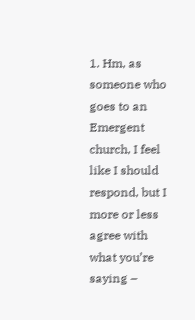1. Hm, as someone who goes to an Emergent church, I feel like I should respond, but I more or less agree with what you’re saying –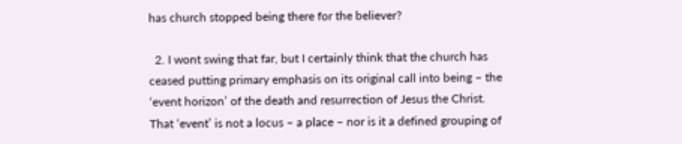has church stopped being there for the believer?

  2. I wont swing that far, but I certainly think that the church has ceased putting primary emphasis on its original call into being – the ‘event horizon’ of the death and resurrection of Jesus the Christ. That ‘event’ is not a locus – a place – nor is it a defined grouping of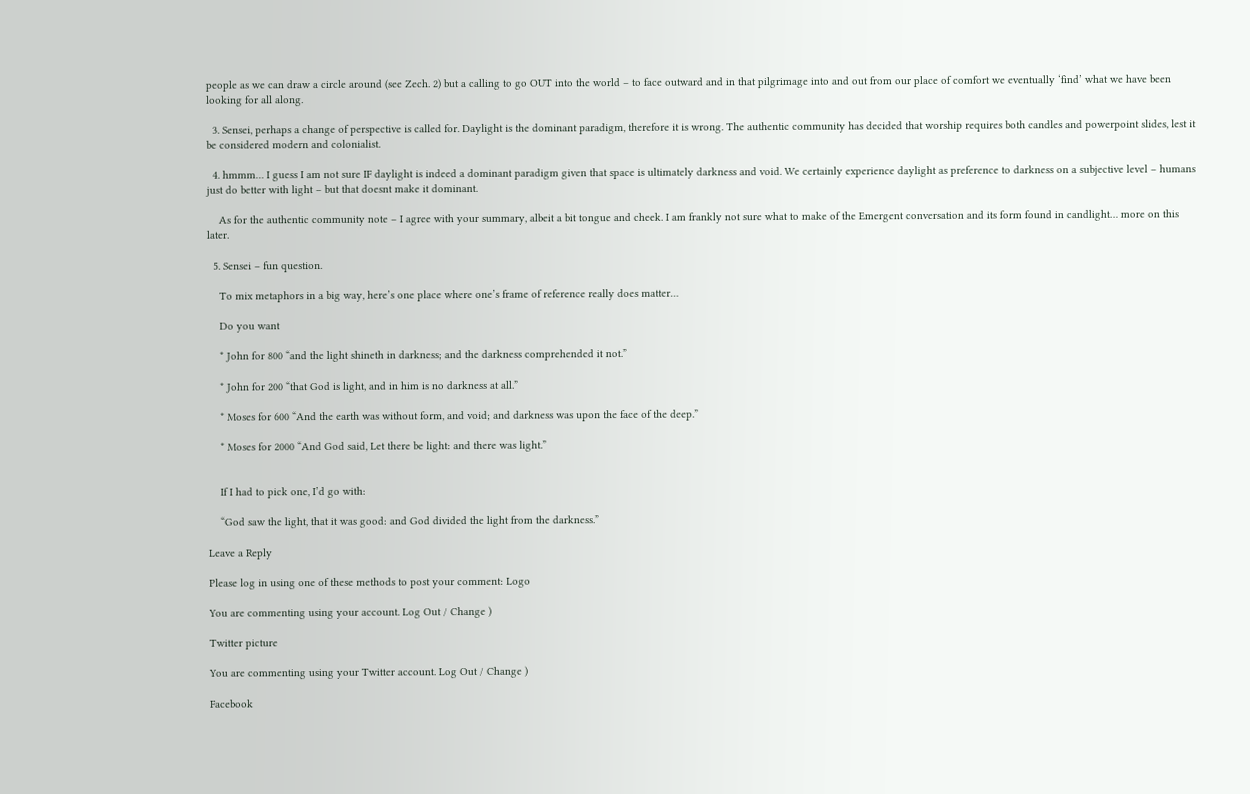people as we can draw a circle around (see Zech. 2) but a calling to go OUT into the world – to face outward and in that pilgrimage into and out from our place of comfort we eventually ‘find’ what we have been looking for all along.

  3. Sensei, perhaps a change of perspective is called for. Daylight is the dominant paradigm, therefore it is wrong. The authentic community has decided that worship requires both candles and powerpoint slides, lest it be considered modern and colonialist.

  4. hmmm… I guess I am not sure IF daylight is indeed a dominant paradigm given that space is ultimately darkness and void. We certainly experience daylight as preference to darkness on a subjective level – humans just do better with light – but that doesnt make it dominant.

    As for the authentic community note – I agree with your summary, albeit a bit tongue and cheek. I am frankly not sure what to make of the Emergent conversation and its form found in candlight… more on this later.

  5. Sensei – fun question.

    To mix metaphors in a big way, here’s one place where one’s frame of reference really does matter…

    Do you want

    * John for 800 “and the light shineth in darkness; and the darkness comprehended it not.”

    * John for 200 “that God is light, and in him is no darkness at all.”

    * Moses for 600 “And the earth was without form, and void; and darkness was upon the face of the deep.”

    * Moses for 2000 “And God said, Let there be light: and there was light.”


    If I had to pick one, I’d go with:

    “God saw the light, that it was good: and God divided the light from the darkness.”

Leave a Reply

Please log in using one of these methods to post your comment: Logo

You are commenting using your account. Log Out / Change )

Twitter picture

You are commenting using your Twitter account. Log Out / Change )

Facebook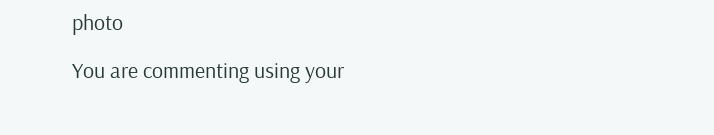photo

You are commenting using your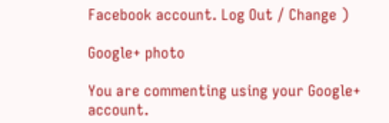Facebook account. Log Out / Change )

Google+ photo

You are commenting using your Google+ account.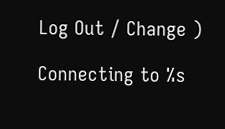Log Out / Change )

Connecting to %s